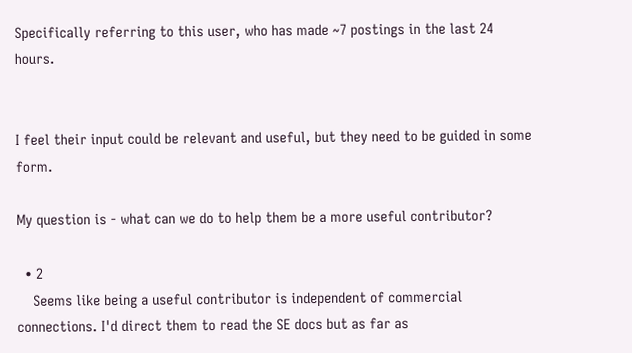Specifically referring to this user, who has made ~7 postings in the last 24 hours.


I feel their input could be relevant and useful, but they need to be guided in some form.

My question is - what can we do to help them be a more useful contributor?

  • 2
    Seems like being a useful contributor is independent of commercial connections. I'd direct them to read the SE docs but as far as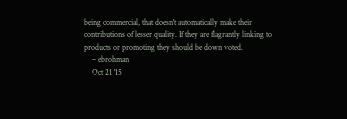being commercial, that doesn't automatically make their contributions of lesser quality. If they are flagrantly linking to products or promoting they should be down voted.
    – ebrohman
    Oct 21 '15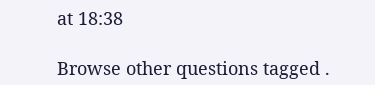at 18:38

Browse other questions tagged .